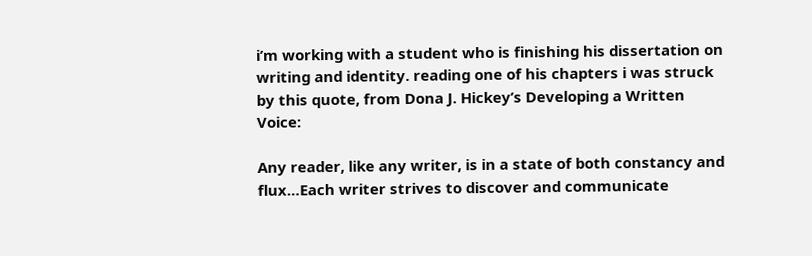i’m working with a student who is finishing his dissertation on writing and identity. reading one of his chapters i was struck by this quote, from Dona J. Hickey’s Developing a Written Voice:

Any reader, like any writer, is in a state of both constancy and flux…Each writer strives to discover and communicate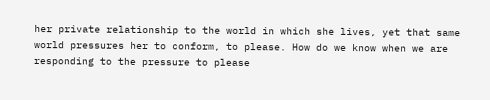her private relationship to the world in which she lives, yet that same world pressures her to conform, to please. How do we know when we are responding to the pressure to please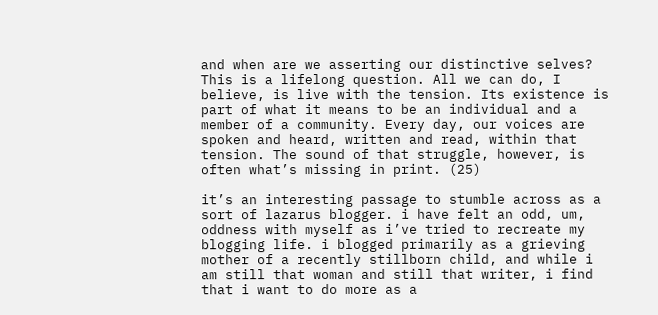and when are we asserting our distinctive selves? This is a lifelong question. All we can do, I believe, is live with the tension. Its existence is part of what it means to be an individual and a member of a community. Every day, our voices are spoken and heard, written and read, within that tension. The sound of that struggle, however, is often what’s missing in print. (25)

it’s an interesting passage to stumble across as a sort of lazarus blogger. i have felt an odd, um, oddness with myself as i’ve tried to recreate my blogging life. i blogged primarily as a grieving mother of a recently stillborn child, and while i am still that woman and still that writer, i find that i want to do more as a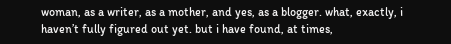woman, as a writer, as a mother, and yes, as a blogger. what, exactly, i haven’t fully figured out yet. but i have found, at times,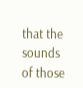that the sounds of those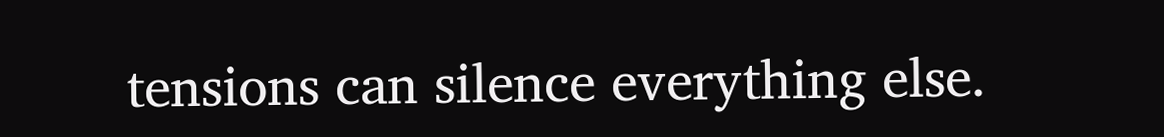tensions can silence everything else.